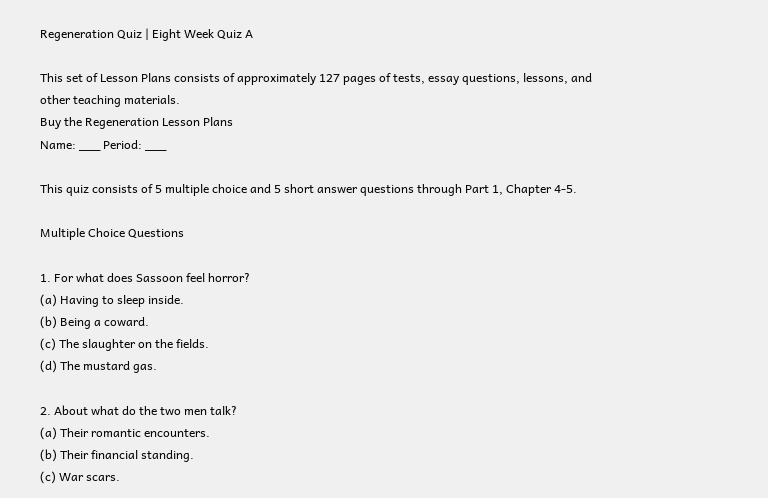Regeneration Quiz | Eight Week Quiz A

This set of Lesson Plans consists of approximately 127 pages of tests, essay questions, lessons, and other teaching materials.
Buy the Regeneration Lesson Plans
Name: ___ Period: ___

This quiz consists of 5 multiple choice and 5 short answer questions through Part 1, Chapter 4-5.

Multiple Choice Questions

1. For what does Sassoon feel horror?
(a) Having to sleep inside.
(b) Being a coward.
(c) The slaughter on the fields.
(d) The mustard gas.

2. About what do the two men talk?
(a) Their romantic encounters.
(b) Their financial standing.
(c) War scars.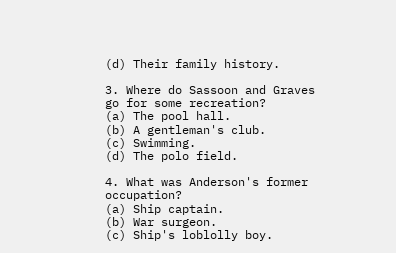(d) Their family history.

3. Where do Sassoon and Graves go for some recreation?
(a) The pool hall.
(b) A gentleman's club.
(c) Swimming.
(d) The polo field.

4. What was Anderson's former occupation?
(a) Ship captain.
(b) War surgeon.
(c) Ship's loblolly boy.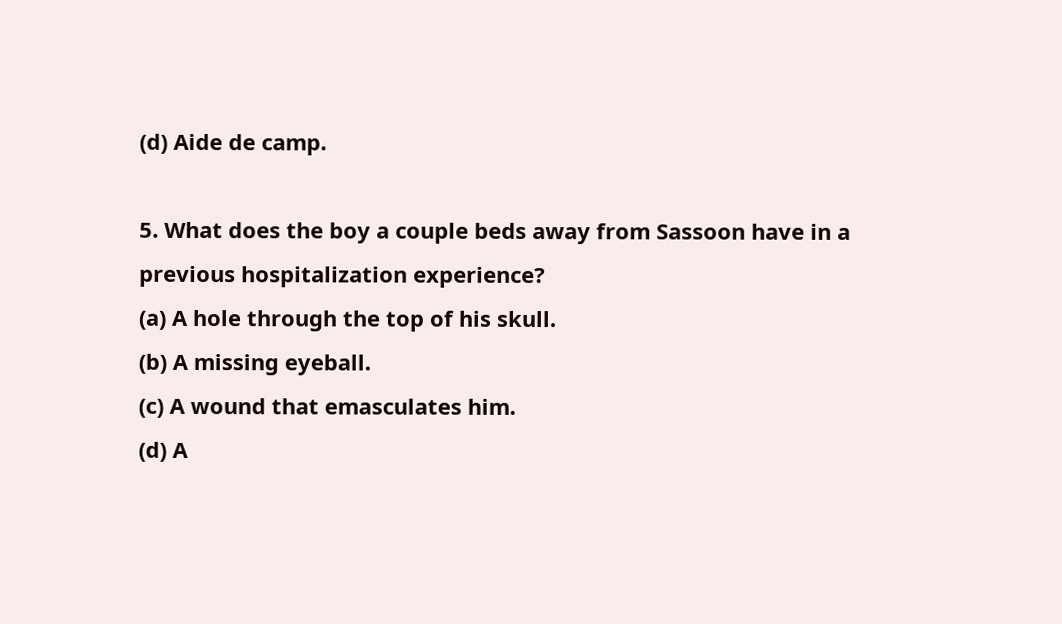(d) Aide de camp.

5. What does the boy a couple beds away from Sassoon have in a previous hospitalization experience?
(a) A hole through the top of his skull.
(b) A missing eyeball.
(c) A wound that emasculates him.
(d) A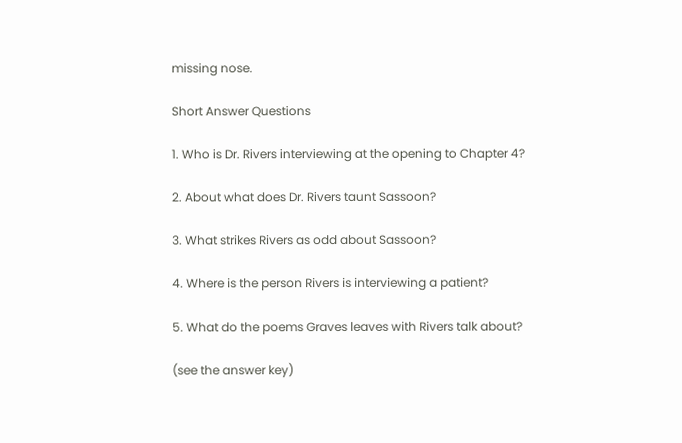missing nose.

Short Answer Questions

1. Who is Dr. Rivers interviewing at the opening to Chapter 4?

2. About what does Dr. Rivers taunt Sassoon?

3. What strikes Rivers as odd about Sassoon?

4. Where is the person Rivers is interviewing a patient?

5. What do the poems Graves leaves with Rivers talk about?

(see the answer key)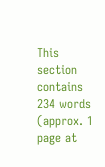This section contains 234 words
(approx. 1 page at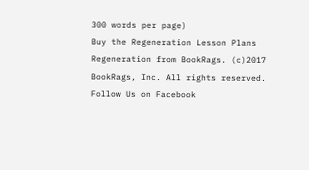300 words per page)
Buy the Regeneration Lesson Plans
Regeneration from BookRags. (c)2017 BookRags, Inc. All rights reserved.
Follow Us on Facebook